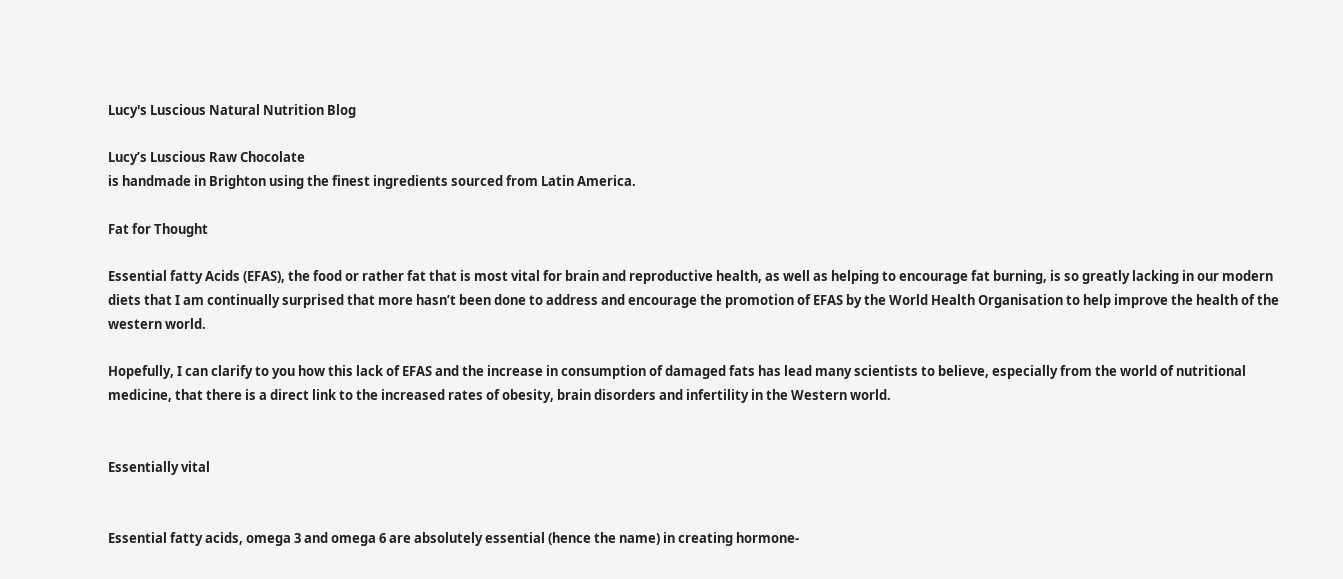Lucy's Luscious Natural Nutrition Blog

Lucy’s Luscious Raw Chocolate
is handmade in Brighton using the finest ingredients sourced from Latin America.

Fat for Thought

Essential fatty Acids (EFAS), the food or rather fat that is most vital for brain and reproductive health, as well as helping to encourage fat burning, is so greatly lacking in our modern diets that I am continually surprised that more hasn’t been done to address and encourage the promotion of EFAS by the World Health Organisation to help improve the health of the western world.

Hopefully, I can clarify to you how this lack of EFAS and the increase in consumption of damaged fats has lead many scientists to believe, especially from the world of nutritional medicine, that there is a direct link to the increased rates of obesity, brain disorders and infertility in the Western world.


Essentially vital


Essential fatty acids, omega 3 and omega 6 are absolutely essential (hence the name) in creating hormone-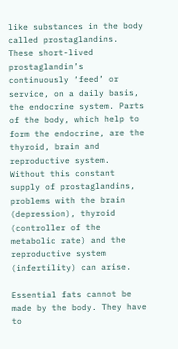like substances in the body called prostaglandins. These short-lived prostaglandin’s continuously ‘feed’ or service, on a daily basis, the endocrine system. Parts of the body, which help to form the endocrine, are the thyroid, brain and reproductive system. Without this constant supply of prostaglandins, problems with the brain (depression), thyroid  (controller of the metabolic rate) and the reproductive system (infertility) can arise.

Essential fats cannot be made by the body. They have to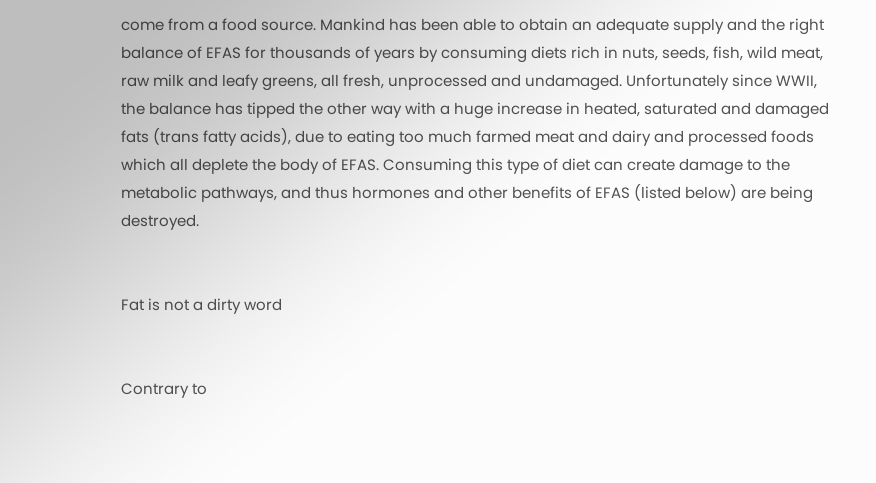come from a food source. Mankind has been able to obtain an adequate supply and the right balance of EFAS for thousands of years by consuming diets rich in nuts, seeds, fish, wild meat, raw milk and leafy greens, all fresh, unprocessed and undamaged. Unfortunately since WWII, the balance has tipped the other way with a huge increase in heated, saturated and damaged fats (trans fatty acids), due to eating too much farmed meat and dairy and processed foods which all deplete the body of EFAS. Consuming this type of diet can create damage to the metabolic pathways, and thus hormones and other benefits of EFAS (listed below) are being destroyed.


Fat is not a dirty word


Contrary to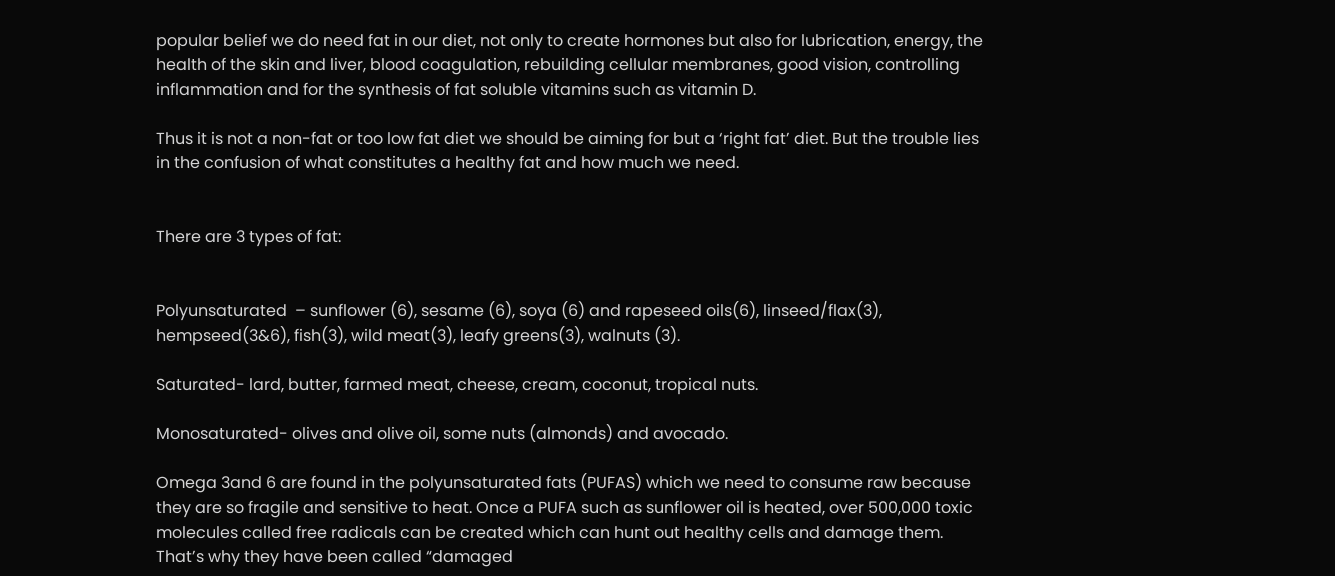popular belief we do need fat in our diet, not only to create hormones but also for lubrication, energy, the health of the skin and liver, blood coagulation, rebuilding cellular membranes, good vision, controlling inflammation and for the synthesis of fat soluble vitamins such as vitamin D.

Thus it is not a non-fat or too low fat diet we should be aiming for but a ‘right fat’ diet. But the trouble lies in the confusion of what constitutes a healthy fat and how much we need.


There are 3 types of fat:


Polyunsaturated  – sunflower (6), sesame (6), soya (6) and rapeseed oils(6), linseed/flax(3), hempseed(3&6), fish(3), wild meat(3), leafy greens(3), walnuts (3).

Saturated- lard, butter, farmed meat, cheese, cream, coconut, tropical nuts.

Monosaturated- olives and olive oil, some nuts (almonds) and avocado.

Omega 3and 6 are found in the polyunsaturated fats (PUFAS) which we need to consume raw because they are so fragile and sensitive to heat. Once a PUFA such as sunflower oil is heated, over 500,000 toxic molecules called free radicals can be created which can hunt out healthy cells and damage them. That’s why they have been called “damaged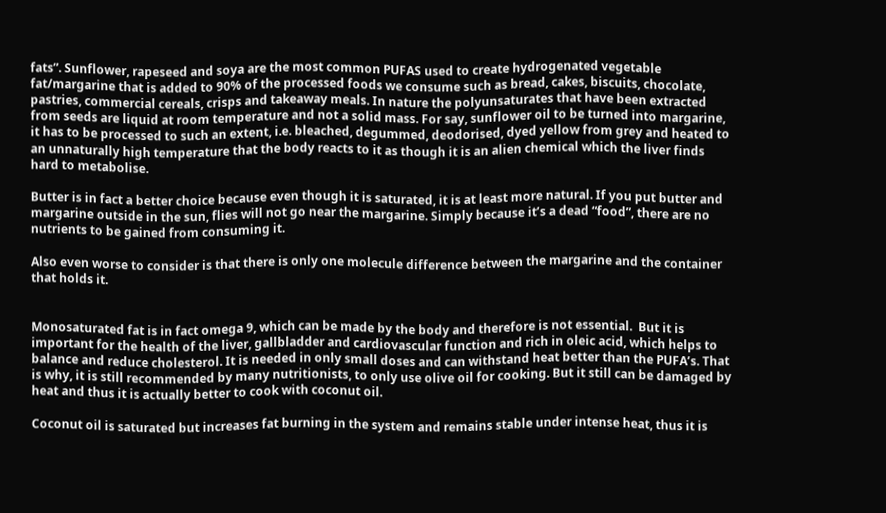fats”. Sunflower, rapeseed and soya are the most common PUFAS used to create hydrogenated vegetable fat/margarine that is added to 90% of the processed foods we consume such as bread, cakes, biscuits, chocolate, pastries, commercial cereals, crisps and takeaway meals. In nature the polyunsaturates that have been extracted from seeds are liquid at room temperature and not a solid mass. For say, sunflower oil to be turned into margarine, it has to be processed to such an extent, i.e. bleached, degummed, deodorised, dyed yellow from grey and heated to an unnaturally high temperature that the body reacts to it as though it is an alien chemical which the liver finds hard to metabolise.

Butter is in fact a better choice because even though it is saturated, it is at least more natural. If you put butter and margarine outside in the sun, flies will not go near the margarine. Simply because it’s a dead “food”, there are no nutrients to be gained from consuming it.

Also even worse to consider is that there is only one molecule difference between the margarine and the container that holds it.


Monosaturated fat is in fact omega 9, which can be made by the body and therefore is not essential.  But it is important for the health of the liver, gallbladder and cardiovascular function and rich in oleic acid, which helps to balance and reduce cholesterol. It is needed in only small doses and can withstand heat better than the PUFA’s. That is why, it is still recommended by many nutritionists, to only use olive oil for cooking. But it still can be damaged by heat and thus it is actually better to cook with coconut oil.

Coconut oil is saturated but increases fat burning in the system and remains stable under intense heat, thus it is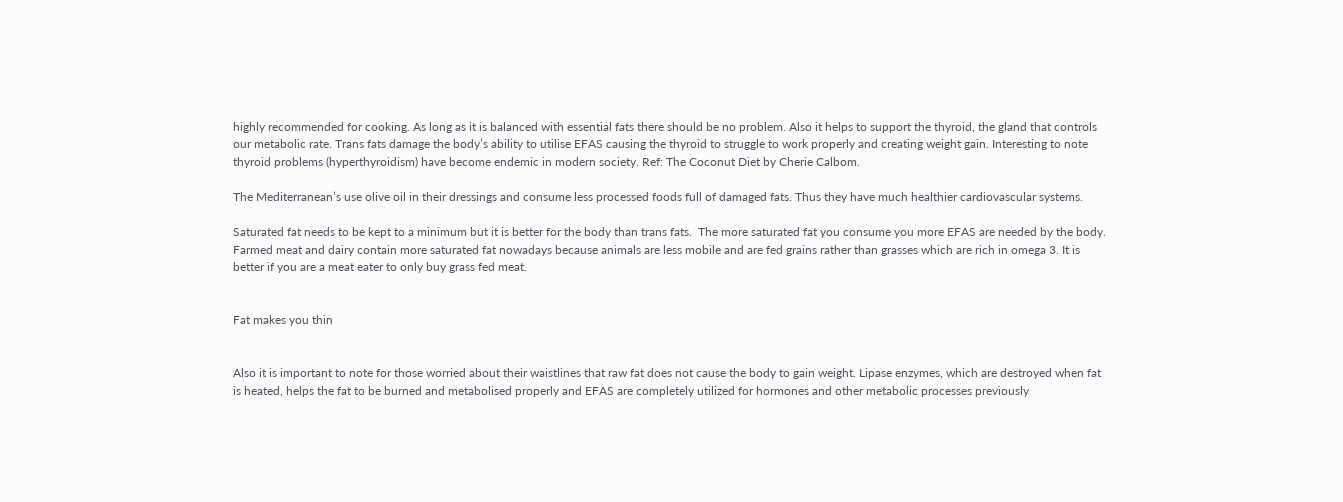highly recommended for cooking. As long as it is balanced with essential fats there should be no problem. Also it helps to support the thyroid, the gland that controls our metabolic rate. Trans fats damage the body’s ability to utilise EFAS causing the thyroid to struggle to work properly and creating weight gain. Interesting to note thyroid problems (hyperthyroidism) have become endemic in modern society. Ref: The Coconut Diet by Cherie Calbom.

The Mediterranean’s use olive oil in their dressings and consume less processed foods full of damaged fats. Thus they have much healthier cardiovascular systems.

Saturated fat needs to be kept to a minimum but it is better for the body than trans fats.  The more saturated fat you consume you more EFAS are needed by the body. Farmed meat and dairy contain more saturated fat nowadays because animals are less mobile and are fed grains rather than grasses which are rich in omega 3. It is better if you are a meat eater to only buy grass fed meat.


Fat makes you thin


Also it is important to note for those worried about their waistlines that raw fat does not cause the body to gain weight. Lipase enzymes, which are destroyed when fat is heated, helps the fat to be burned and metabolised properly and EFAS are completely utilized for hormones and other metabolic processes previously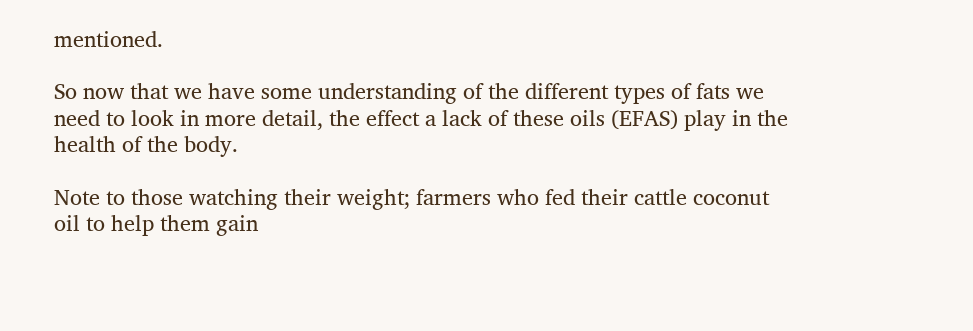mentioned.

So now that we have some understanding of the different types of fats we need to look in more detail, the effect a lack of these oils (EFAS) play in the health of the body.

Note to those watching their weight; farmers who fed their cattle coconut oil to help them gain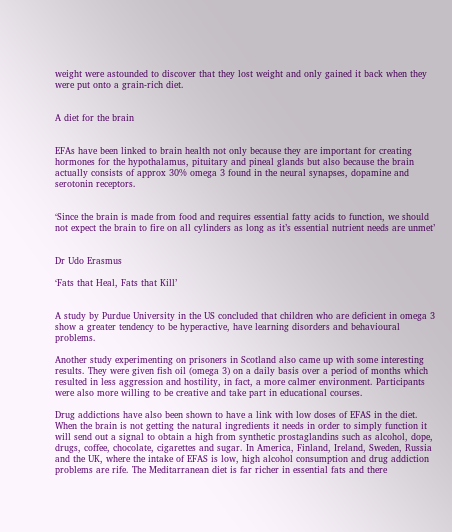weight were astounded to discover that they lost weight and only gained it back when they were put onto a grain-rich diet.


A diet for the brain


EFAs have been linked to brain health not only because they are important for creating hormones for the hypothalamus, pituitary and pineal glands but also because the brain actually consists of approx 30% omega 3 found in the neural synapses, dopamine and serotonin receptors.


‘Since the brain is made from food and requires essential fatty acids to function, we should not expect the brain to fire on all cylinders as long as it’s essential nutrient needs are unmet’


Dr Udo Erasmus

‘Fats that Heal, Fats that Kill’


A study by Purdue University in the US concluded that children who are deficient in omega 3 show a greater tendency to be hyperactive, have learning disorders and behavioural problems.

Another study experimenting on prisoners in Scotland also came up with some interesting results. They were given fish oil (omega 3) on a daily basis over a period of months which resulted in less aggression and hostility, in fact, a more calmer environment. Participants were also more willing to be creative and take part in educational courses.

Drug addictions have also been shown to have a link with low doses of EFAS in the diet. When the brain is not getting the natural ingredients it needs in order to simply function it will send out a signal to obtain a high from synthetic prostaglandins such as alcohol, dope, drugs, coffee, chocolate, cigarettes and sugar. In America, Finland, Ireland, Sweden, Russia and the UK, where the intake of EFAS is low, high alcohol consumption and drug addiction problems are rife. The Meditarranean diet is far richer in essential fats and there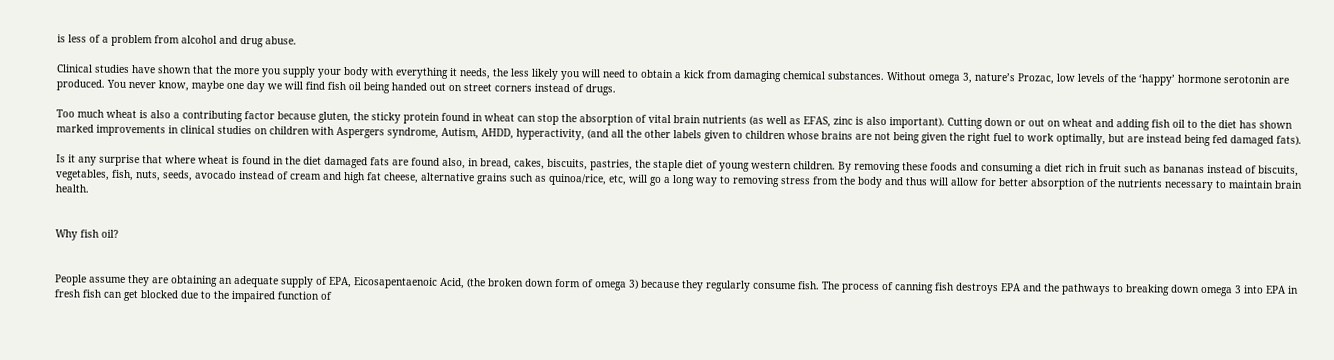is less of a problem from alcohol and drug abuse.

Clinical studies have shown that the more you supply your body with everything it needs, the less likely you will need to obtain a kick from damaging chemical substances. Without omega 3, nature’s Prozac, low levels of the ‘happy’ hormone serotonin are produced. You never know, maybe one day we will find fish oil being handed out on street corners instead of drugs.

Too much wheat is also a contributing factor because gluten, the sticky protein found in wheat can stop the absorption of vital brain nutrients (as well as EFAS, zinc is also important). Cutting down or out on wheat and adding fish oil to the diet has shown marked improvements in clinical studies on children with Aspergers syndrome, Autism, AHDD, hyperactivity, (and all the other labels given to children whose brains are not being given the right fuel to work optimally, but are instead being fed damaged fats).

Is it any surprise that where wheat is found in the diet damaged fats are found also, in bread, cakes, biscuits, pastries, the staple diet of young western children. By removing these foods and consuming a diet rich in fruit such as bananas instead of biscuits, vegetables, fish, nuts, seeds, avocado instead of cream and high fat cheese, alternative grains such as quinoa/rice, etc, will go a long way to removing stress from the body and thus will allow for better absorption of the nutrients necessary to maintain brain health.


Why fish oil?


People assume they are obtaining an adequate supply of EPA, Eicosapentaenoic Acid, (the broken down form of omega 3) because they regularly consume fish. The process of canning fish destroys EPA and the pathways to breaking down omega 3 into EPA in fresh fish can get blocked due to the impaired function of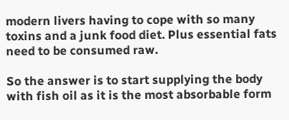modern livers having to cope with so many toxins and a junk food diet. Plus essential fats need to be consumed raw.

So the answer is to start supplying the body with fish oil as it is the most absorbable form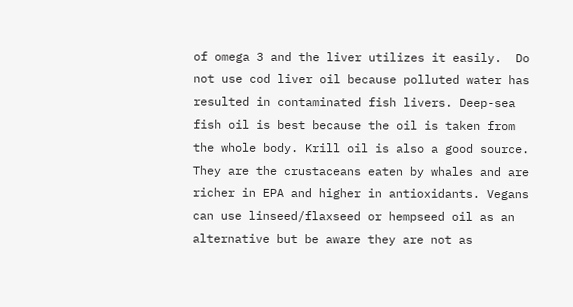of omega 3 and the liver utilizes it easily.  Do not use cod liver oil because polluted water has resulted in contaminated fish livers. Deep-sea fish oil is best because the oil is taken from the whole body. Krill oil is also a good source. They are the crustaceans eaten by whales and are richer in EPA and higher in antioxidants. Vegans can use linseed/flaxseed or hempseed oil as an alternative but be aware they are not as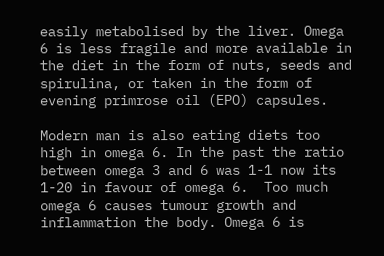easily metabolised by the liver. Omega 6 is less fragile and more available in the diet in the form of nuts, seeds and spirulina, or taken in the form of evening primrose oil (EPO) capsules.

Modern man is also eating diets too high in omega 6. In the past the ratio between omega 3 and 6 was 1-1 now its 1-20 in favour of omega 6.  Too much omega 6 causes tumour growth and inflammation the body. Omega 6 is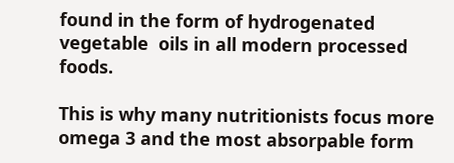found in the form of hydrogenated vegetable  oils in all modern processed foods.

This is why many nutritionists focus more omega 3 and the most absorpable form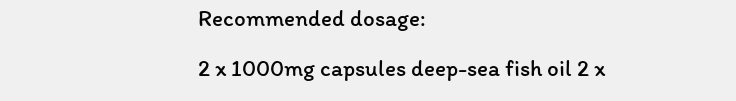Recommended dosage:

2 x 1000mg capsules deep-sea fish oil 2 x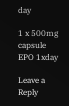day

1 x 500mg capsule EPO 1xday

Leave a Reply